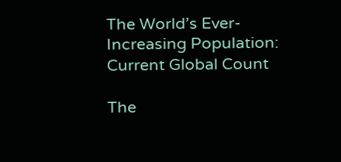The World’s Ever-Increasing Population: Current Global Count

The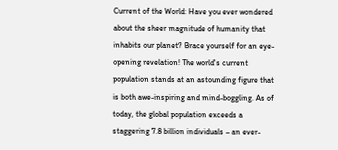Current of the World: Have you ever wondered about the sheer magnitude of humanity that inhabits our planet? Brace yourself for an eye-opening revelation! The world's current population stands at an astounding figure that is both awe-inspiring and mind-boggling. As of today, the global population exceeds a staggering 7.8 billion individuals – an ever-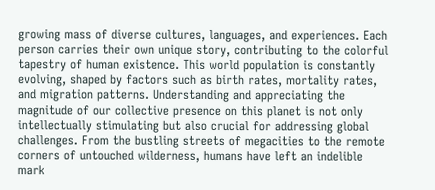growing mass of diverse cultures, languages, and experiences. Each person carries their own unique story, contributing to the colorful tapestry of human existence. This world population is constantly evolving, shaped by factors such as birth rates, mortality rates, and migration patterns. Understanding and appreciating the magnitude of our collective presence on this planet is not only intellectually stimulating but also crucial for addressing global challenges. From the bustling streets of megacities to the remote corners of untouched wilderness, humans have left an indelible mark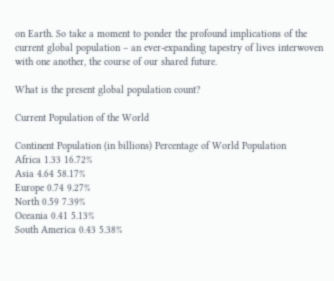on Earth. So take a moment to ponder the profound implications of the current global population – an ever-expanding tapestry of lives interwoven with one another, the course of our shared future.

What is the present global population count?

Current Population of the World

Continent Population (in billions) Percentage of World Population
Africa 1.33 16.72%
Asia 4.64 58.17%
Europe 0.74 9.27%
North 0.59 7.39%
Oceania 0.41 5.13%
South America 0.43 5.38%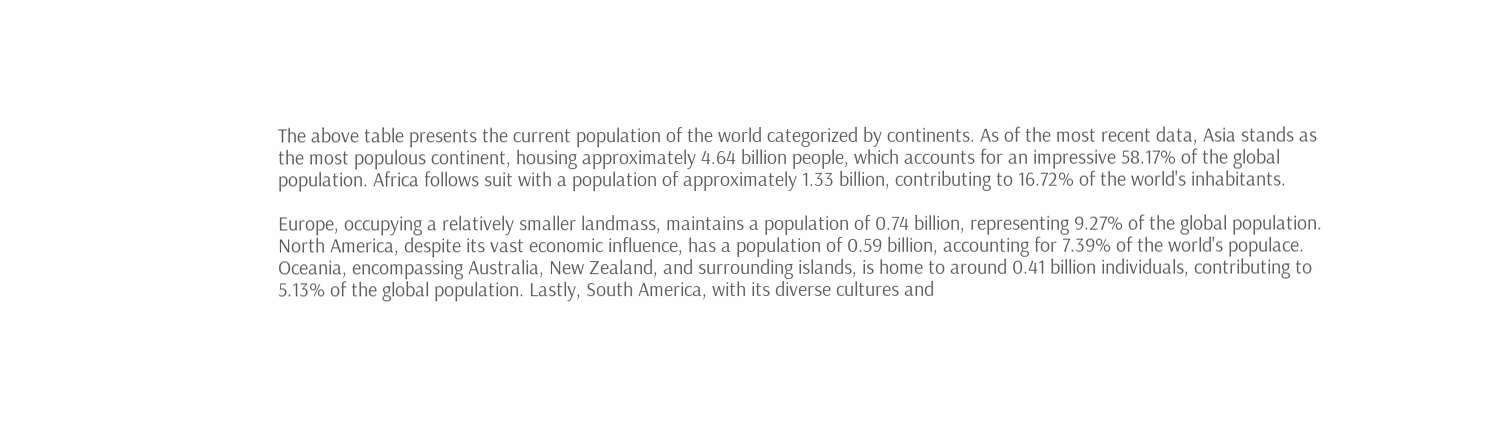The above table presents the current population of the world categorized by continents. As of the most recent data, Asia stands as the most populous continent, housing approximately 4.64 billion people, which accounts for an impressive 58.17% of the global population. Africa follows suit with a population of approximately 1.33 billion, contributing to 16.72% of the world's inhabitants.

Europe, occupying a relatively smaller landmass, maintains a population of 0.74 billion, representing 9.27% of the global population. North America, despite its vast economic influence, has a population of 0.59 billion, accounting for 7.39% of the world's populace. Oceania, encompassing Australia, New Zealand, and surrounding islands, is home to around 0.41 billion individuals, contributing to 5.13% of the global population. Lastly, South America, with its diverse cultures and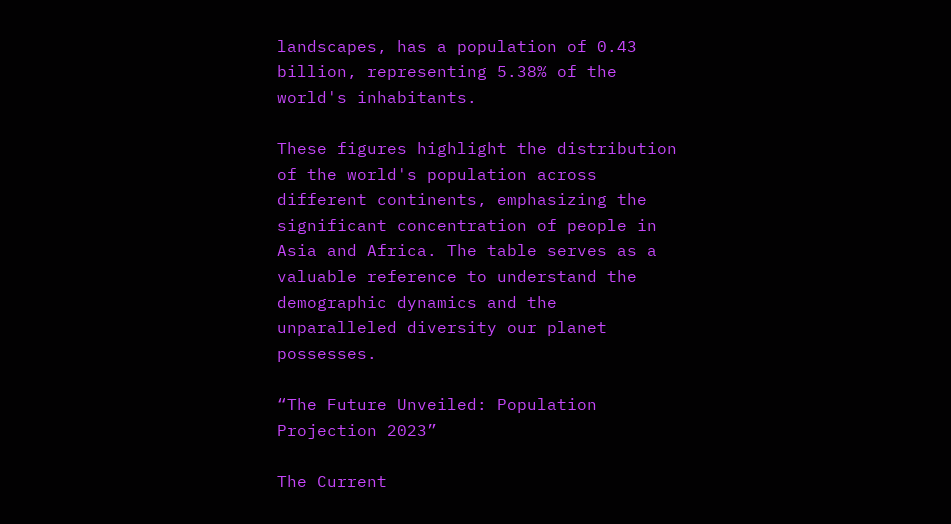landscapes, has a population of 0.43 billion, representing 5.38% of the world's inhabitants.

These figures highlight the distribution of the world's population across different continents, emphasizing the significant concentration of people in Asia and Africa. The table serves as a valuable reference to understand the demographic dynamics and the unparalleled diversity our planet possesses.

“The Future Unveiled: Population Projection 2023”

The Current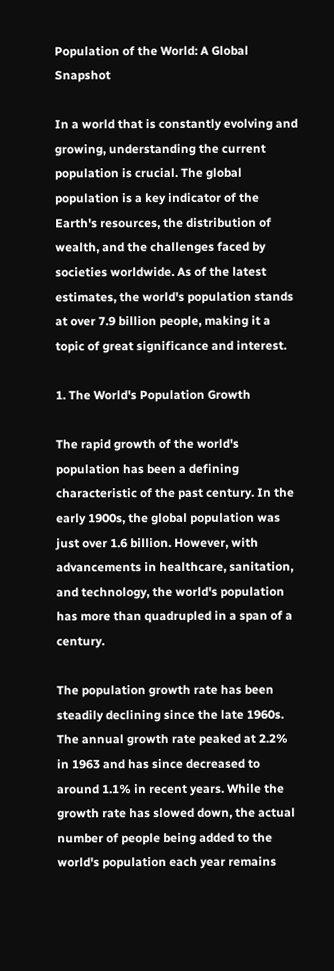Population of the World: A Global Snapshot

In a world that is constantly evolving and growing, understanding the current population is crucial. The global population is a key indicator of the Earth's resources, the distribution of wealth, and the challenges faced by societies worldwide. As of the latest estimates, the world's population stands at over 7.9 billion people, making it a topic of great significance and interest.

1. The World's Population Growth

The rapid growth of the world's population has been a defining characteristic of the past century. In the early 1900s, the global population was just over 1.6 billion. However, with advancements in healthcare, sanitation, and technology, the world's population has more than quadrupled in a span of a century.

The population growth rate has been steadily declining since the late 1960s. The annual growth rate peaked at 2.2% in 1963 and has since decreased to around 1.1% in recent years. While the growth rate has slowed down, the actual number of people being added to the world's population each year remains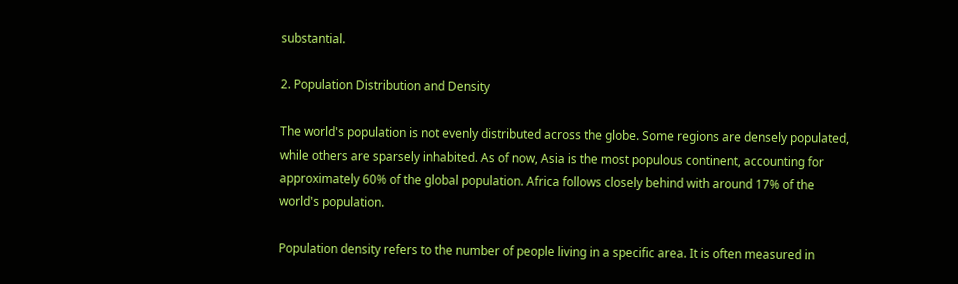substantial.

2. Population Distribution and Density

The world's population is not evenly distributed across the globe. Some regions are densely populated, while others are sparsely inhabited. As of now, Asia is the most populous continent, accounting for approximately 60% of the global population. Africa follows closely behind with around 17% of the world's population.

Population density refers to the number of people living in a specific area. It is often measured in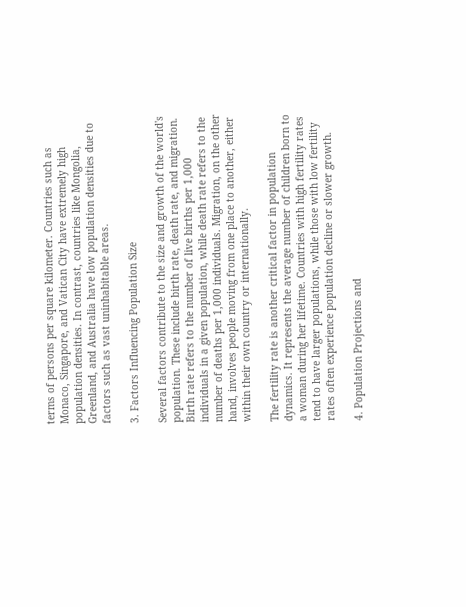terms of persons per square kilometer. Countries such as Monaco, Singapore, and Vatican City have extremely high population densities. In contrast, countries like Mongolia, Greenland, and Australia have low population densities due to factors such as vast uninhabitable areas.

3. Factors Influencing Population Size

Several factors contribute to the size and growth of the world's population. These include birth rate, death rate, and migration. Birth rate refers to the number of live births per 1,000 individuals in a given population, while death rate refers to the number of deaths per 1,000 individuals. Migration, on the other hand, involves people moving from one place to another, either within their own country or internationally.

The fertility rate is another critical factor in population dynamics. It represents the average number of children born to a woman during her lifetime. Countries with high fertility rates tend to have larger populations, while those with low fertility rates often experience population decline or slower growth.

4. Population Projections and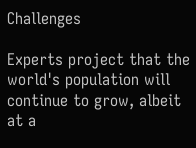Challenges

Experts project that the world's population will continue to grow, albeit at a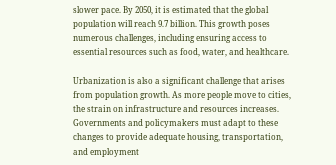slower pace. By 2050, it is estimated that the global population will reach 9.7 billion. This growth poses numerous challenges, including ensuring access to essential resources such as food, water, and healthcare.

Urbanization is also a significant challenge that arises from population growth. As more people move to cities, the strain on infrastructure and resources increases. Governments and policymakers must adapt to these changes to provide adequate housing, transportation, and employment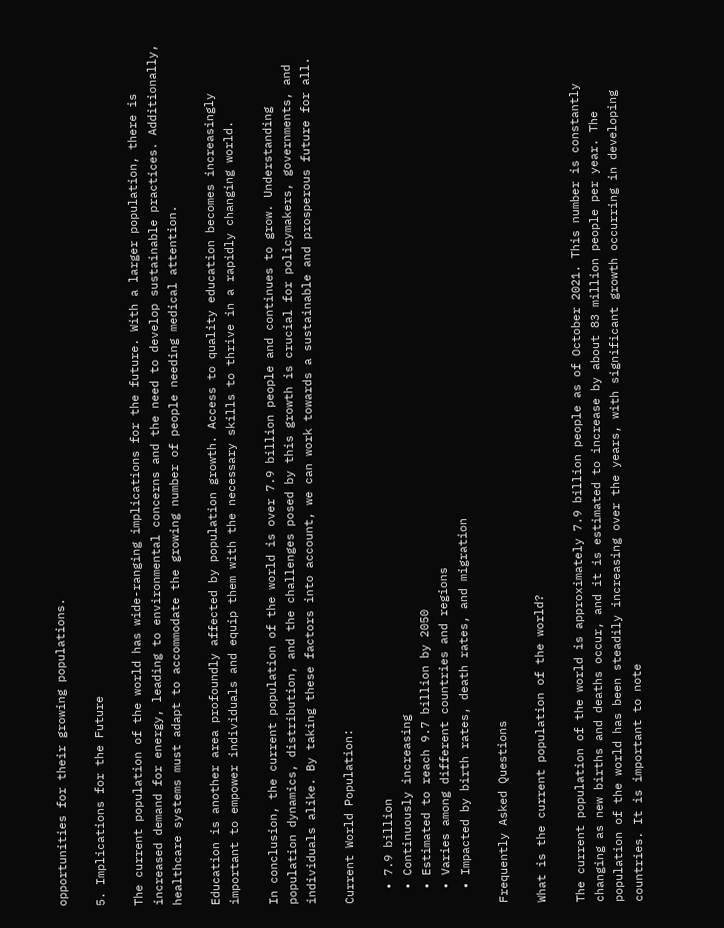opportunities for their growing populations.

5. Implications for the Future

The current population of the world has wide-ranging implications for the future. With a larger population, there is increased demand for energy, leading to environmental concerns and the need to develop sustainable practices. Additionally, healthcare systems must adapt to accommodate the growing number of people needing medical attention.

Education is another area profoundly affected by population growth. Access to quality education becomes increasingly important to empower individuals and equip them with the necessary skills to thrive in a rapidly changing world.

In conclusion, the current population of the world is over 7.9 billion people and continues to grow. Understanding population dynamics, distribution, and the challenges posed by this growth is crucial for policymakers, governments, and individuals alike. By taking these factors into account, we can work towards a sustainable and prosperous future for all.

Current World Population:

  • 7.9 billion
  • Continuously increasing
  • Estimated to reach 9.7 billion by 2050
  • Varies among different countries and regions
  • Impacted by birth rates, death rates, and migration

Frequently Asked Questions

What is the current population of the world?

The current population of the world is approximately 7.9 billion people as of October 2021. This number is constantly changing as new births and deaths occur, and it is estimated to increase by about 83 million people per year. The population of the world has been steadily increasing over the years, with significant growth occurring in developing countries. It is important to note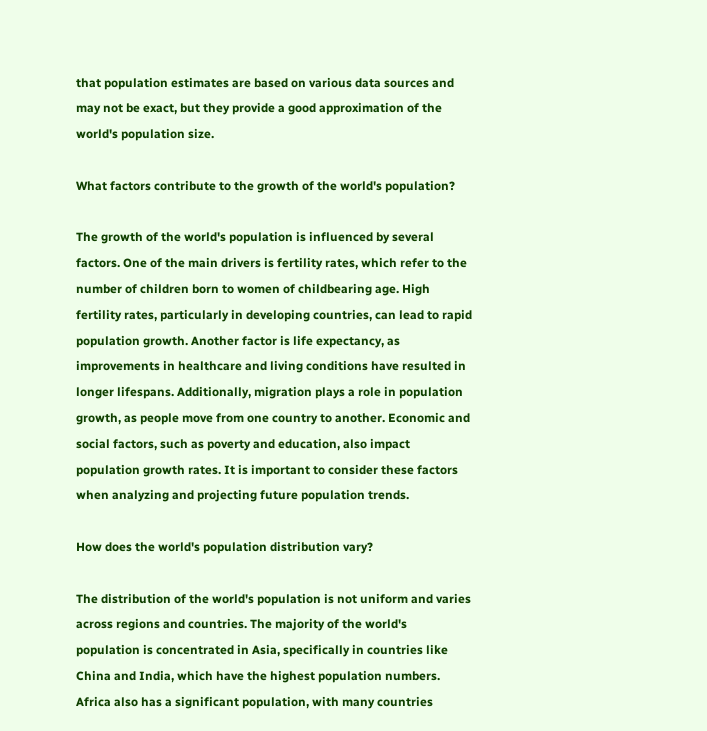that population estimates are based on various data sources and may not be exact, but they provide a good approximation of the world's population size.

What factors contribute to the growth of the world's population?

The growth of the world's population is influenced by several factors. One of the main drivers is fertility rates, which refer to the number of children born to women of childbearing age. High fertility rates, particularly in developing countries, can lead to rapid population growth. Another factor is life expectancy, as improvements in healthcare and living conditions have resulted in longer lifespans. Additionally, migration plays a role in population growth, as people move from one country to another. Economic and social factors, such as poverty and education, also impact population growth rates. It is important to consider these factors when analyzing and projecting future population trends.

How does the world's population distribution vary?

The distribution of the world's population is not uniform and varies across regions and countries. The majority of the world's population is concentrated in Asia, specifically in countries like China and India, which have the highest population numbers. Africa also has a significant population, with many countries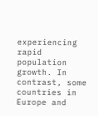experiencing rapid population growth. In contrast, some countries in Europe and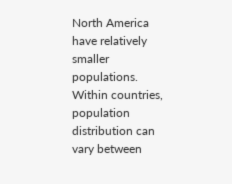North America have relatively smaller populations. Within countries, population distribution can vary between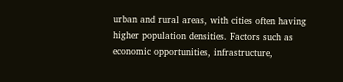urban and rural areas, with cities often having higher population densities. Factors such as economic opportunities, infrastructure,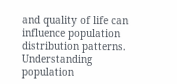and quality of life can influence population distribution patterns. Understanding population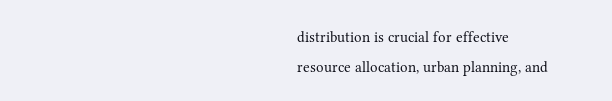distribution is crucial for effective resource allocation, urban planning, and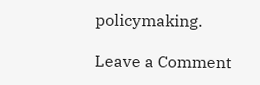policymaking.

Leave a Comment